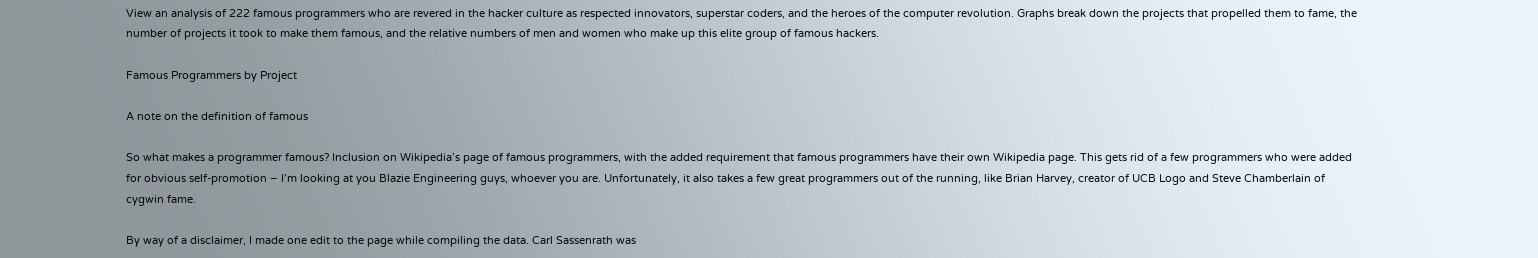View an analysis of 222 famous programmers who are revered in the hacker culture as respected innovators, superstar coders, and the heroes of the computer revolution. Graphs break down the projects that propelled them to fame, the number of projects it took to make them famous, and the relative numbers of men and women who make up this elite group of famous hackers.

Famous Programmers by Project

A note on the definition of famous

So what makes a programmer famous? Inclusion on Wikipedia’s page of famous programmers, with the added requirement that famous programmers have their own Wikipedia page. This gets rid of a few programmers who were added for obvious self-promotion – I’m looking at you Blazie Engineering guys, whoever you are. Unfortunately, it also takes a few great programmers out of the running, like Brian Harvey, creator of UCB Logo and Steve Chamberlain of cygwin fame.

By way of a disclaimer, I made one edit to the page while compiling the data. Carl Sassenrath was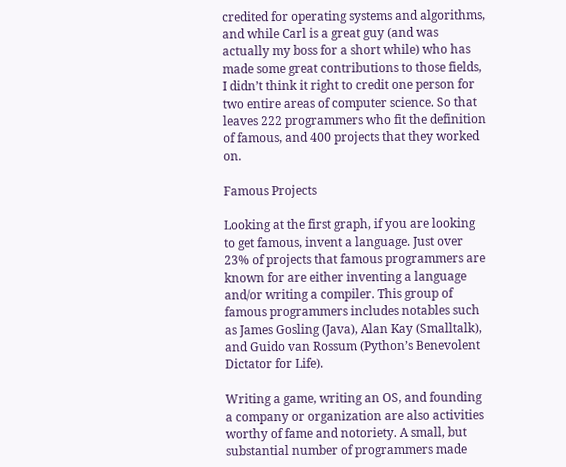credited for operating systems and algorithms, and while Carl is a great guy (and was actually my boss for a short while) who has made some great contributions to those fields, I didn’t think it right to credit one person for two entire areas of computer science. So that leaves 222 programmers who fit the definition of famous, and 400 projects that they worked on.

Famous Projects

Looking at the first graph, if you are looking to get famous, invent a language. Just over 23% of projects that famous programmers are known for are either inventing a language and/or writing a compiler. This group of famous programmers includes notables such as James Gosling (Java), Alan Kay (Smalltalk), and Guido van Rossum (Python’s Benevolent Dictator for Life).

Writing a game, writing an OS, and founding a company or organization are also activities worthy of fame and notoriety. A small, but substantial number of programmers made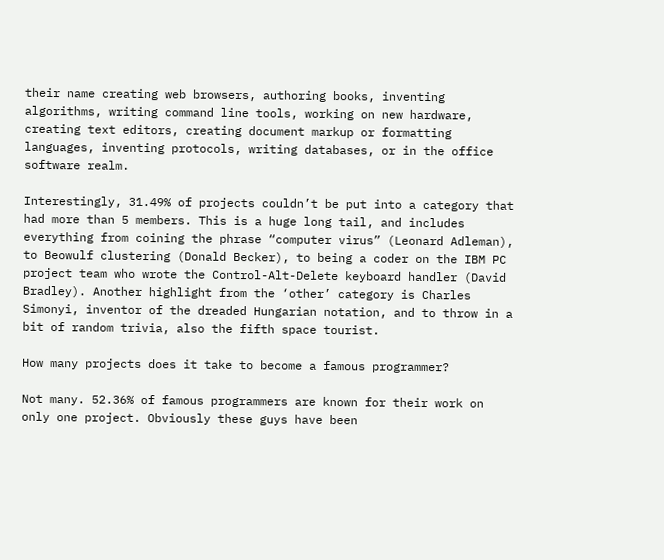their name creating web browsers, authoring books, inventing algorithms, writing command line tools, working on new hardware, creating text editors, creating document markup or formatting languages, inventing protocols, writing databases, or in the office software realm.

Interestingly, 31.49% of projects couldn’t be put into a category that had more than 5 members. This is a huge long tail, and includes everything from coining the phrase “computer virus” (Leonard Adleman), to Beowulf clustering (Donald Becker), to being a coder on the IBM PC project team who wrote the Control-Alt-Delete keyboard handler (David Bradley). Another highlight from the ‘other’ category is Charles Simonyi, inventor of the dreaded Hungarian notation, and to throw in a bit of random trivia, also the fifth space tourist.

How many projects does it take to become a famous programmer?

Not many. 52.36% of famous programmers are known for their work on only one project. Obviously these guys have been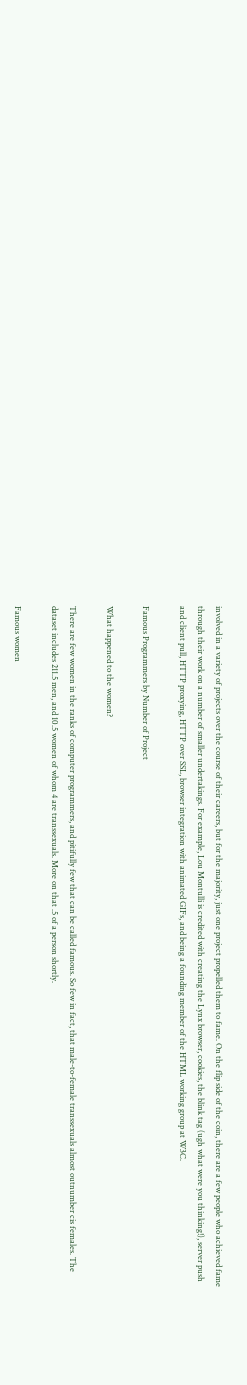involved in a variety of projects over the course of their careers, but for the majority, just one project propelled them to fame. On the flip side of the coin, there are a few people who achieved fame through their work on a number of smaller undertakings. For example, Lou Montulli is credited with creating the Lynx browser, cookies, the blink tag (ugh what were you thinking!), server push and client pull, HTTP proxying, HTTP over SSL, browser integration with animated GIFs, and being a founding member of the HTML working group at W3C.

Famous Programmers by Number of Project

What happened to the women?

There are few women in the ranks of computer programmers, and pitifully few that can be called famous. So few in fact, that male-to-female transsexuals almost outnumber cis females. The dataset includes 211.5 men, and 10.5 women of whom 4 are transsexuals. More on that .5 of a person shortly.

Famous women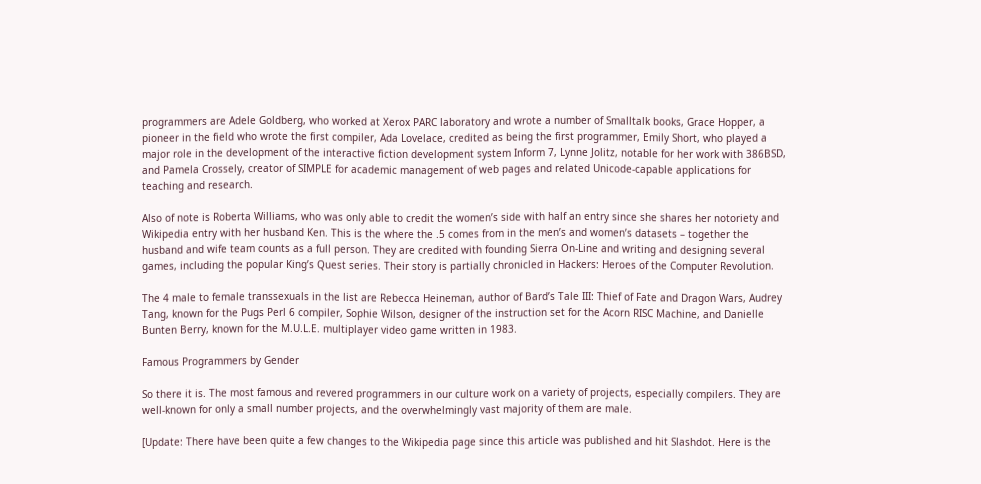programmers are Adele Goldberg, who worked at Xerox PARC laboratory and wrote a number of Smalltalk books, Grace Hopper, a pioneer in the field who wrote the first compiler, Ada Lovelace, credited as being the first programmer, Emily Short, who played a major role in the development of the interactive fiction development system Inform 7, Lynne Jolitz, notable for her work with 386BSD, and Pamela Crossely, creator of SIMPLE for academic management of web pages and related Unicode-capable applications for teaching and research.

Also of note is Roberta Williams, who was only able to credit the women’s side with half an entry since she shares her notoriety and Wikipedia entry with her husband Ken. This is the where the .5 comes from in the men’s and women’s datasets – together the husband and wife team counts as a full person. They are credited with founding Sierra On-Line and writing and designing several games, including the popular King’s Quest series. Their story is partially chronicled in Hackers: Heroes of the Computer Revolution.

The 4 male to female transsexuals in the list are Rebecca Heineman, author of Bard’s Tale III: Thief of Fate and Dragon Wars, Audrey Tang, known for the Pugs Perl 6 compiler, Sophie Wilson, designer of the instruction set for the Acorn RISC Machine, and Danielle Bunten Berry, known for the M.U.L.E. multiplayer video game written in 1983.

Famous Programmers by Gender

So there it is. The most famous and revered programmers in our culture work on a variety of projects, especially compilers. They are well-known for only a small number projects, and the overwhelmingly vast majority of them are male.

[Update: There have been quite a few changes to the Wikipedia page since this article was published and hit Slashdot. Here is the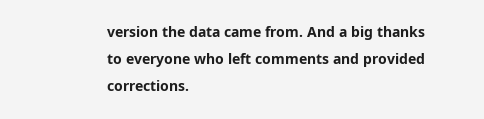version the data came from. And a big thanks to everyone who left comments and provided corrections.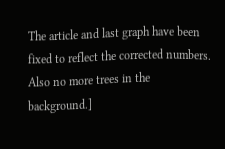The article and last graph have been fixed to reflect the corrected numbers. Also no more trees in the background.]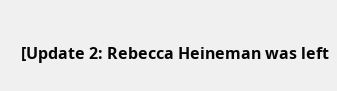[Update 2: Rebecca Heineman was left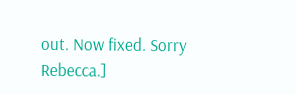out. Now fixed. Sorry Rebecca.]